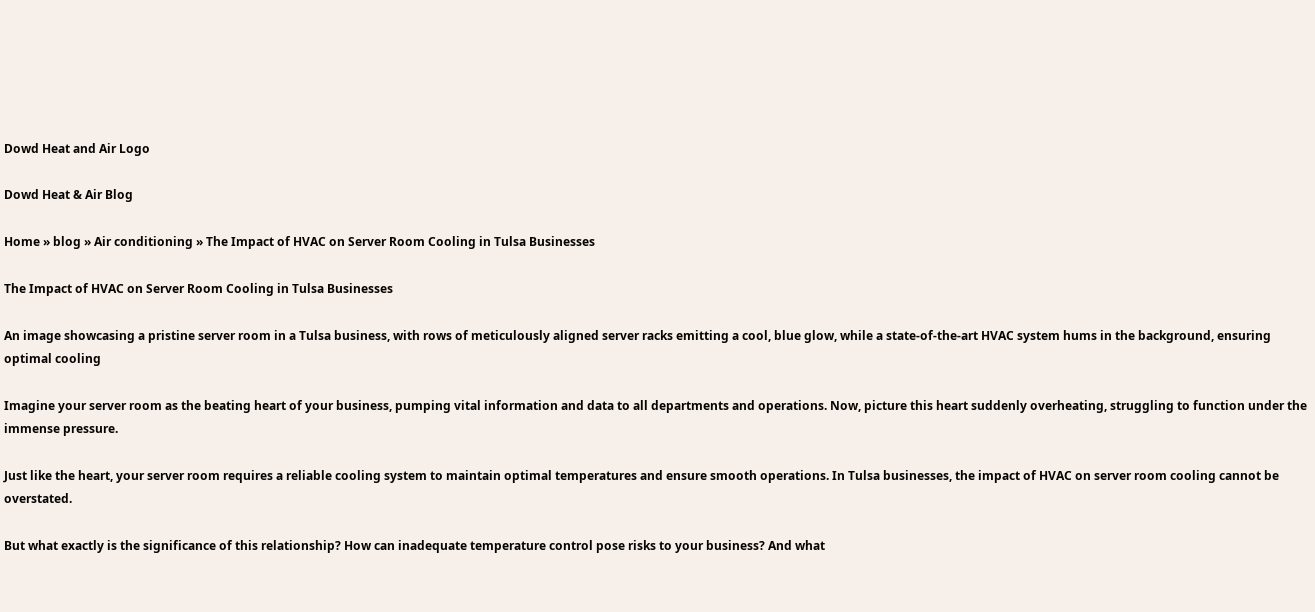Dowd Heat and Air Logo

Dowd Heat & Air Blog

Home » blog » Air conditioning » The Impact of HVAC on Server Room Cooling in Tulsa Businesses

The Impact of HVAC on Server Room Cooling in Tulsa Businesses

An image showcasing a pristine server room in a Tulsa business, with rows of meticulously aligned server racks emitting a cool, blue glow, while a state-of-the-art HVAC system hums in the background, ensuring optimal cooling

Imagine your server room as the beating heart of your business, pumping vital information and data to all departments and operations. Now, picture this heart suddenly overheating, struggling to function under the immense pressure.

Just like the heart, your server room requires a reliable cooling system to maintain optimal temperatures and ensure smooth operations. In Tulsa businesses, the impact of HVAC on server room cooling cannot be overstated.

But what exactly is the significance of this relationship? How can inadequate temperature control pose risks to your business? And what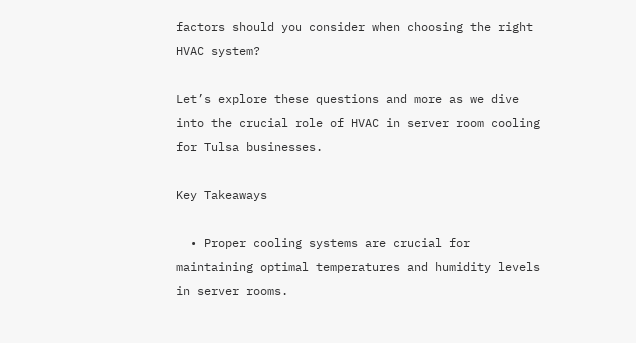factors should you consider when choosing the right HVAC system?

Let’s explore these questions and more as we dive into the crucial role of HVAC in server room cooling for Tulsa businesses.

Key Takeaways

  • Proper cooling systems are crucial for maintaining optimal temperatures and humidity levels in server rooms.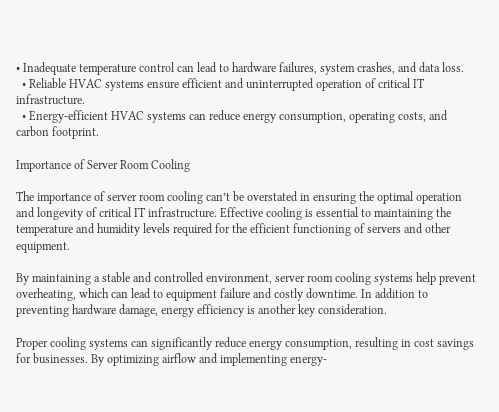• Inadequate temperature control can lead to hardware failures, system crashes, and data loss.
  • Reliable HVAC systems ensure efficient and uninterrupted operation of critical IT infrastructure.
  • Energy-efficient HVAC systems can reduce energy consumption, operating costs, and carbon footprint.

Importance of Server Room Cooling

The importance of server room cooling can’t be overstated in ensuring the optimal operation and longevity of critical IT infrastructure. Effective cooling is essential to maintaining the temperature and humidity levels required for the efficient functioning of servers and other equipment.

By maintaining a stable and controlled environment, server room cooling systems help prevent overheating, which can lead to equipment failure and costly downtime. In addition to preventing hardware damage, energy efficiency is another key consideration.

Proper cooling systems can significantly reduce energy consumption, resulting in cost savings for businesses. By optimizing airflow and implementing energy-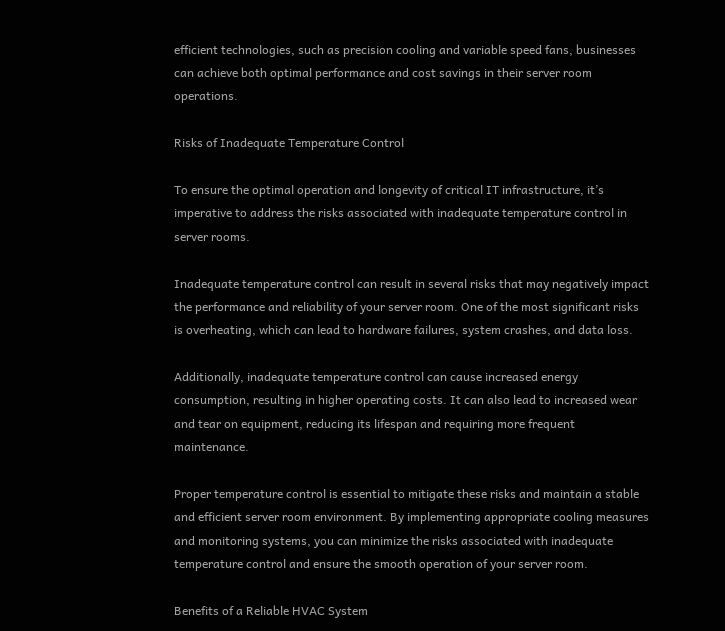efficient technologies, such as precision cooling and variable speed fans, businesses can achieve both optimal performance and cost savings in their server room operations.

Risks of Inadequate Temperature Control

To ensure the optimal operation and longevity of critical IT infrastructure, it’s imperative to address the risks associated with inadequate temperature control in server rooms.

Inadequate temperature control can result in several risks that may negatively impact the performance and reliability of your server room. One of the most significant risks is overheating, which can lead to hardware failures, system crashes, and data loss.

Additionally, inadequate temperature control can cause increased energy consumption, resulting in higher operating costs. It can also lead to increased wear and tear on equipment, reducing its lifespan and requiring more frequent maintenance.

Proper temperature control is essential to mitigate these risks and maintain a stable and efficient server room environment. By implementing appropriate cooling measures and monitoring systems, you can minimize the risks associated with inadequate temperature control and ensure the smooth operation of your server room.

Benefits of a Reliable HVAC System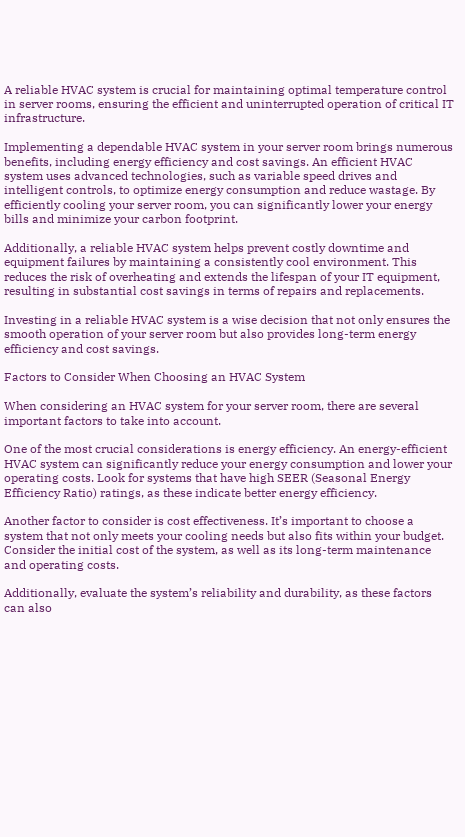A reliable HVAC system is crucial for maintaining optimal temperature control in server rooms, ensuring the efficient and uninterrupted operation of critical IT infrastructure.

Implementing a dependable HVAC system in your server room brings numerous benefits, including energy efficiency and cost savings. An efficient HVAC system uses advanced technologies, such as variable speed drives and intelligent controls, to optimize energy consumption and reduce wastage. By efficiently cooling your server room, you can significantly lower your energy bills and minimize your carbon footprint.

Additionally, a reliable HVAC system helps prevent costly downtime and equipment failures by maintaining a consistently cool environment. This reduces the risk of overheating and extends the lifespan of your IT equipment, resulting in substantial cost savings in terms of repairs and replacements.

Investing in a reliable HVAC system is a wise decision that not only ensures the smooth operation of your server room but also provides long-term energy efficiency and cost savings.

Factors to Consider When Choosing an HVAC System

When considering an HVAC system for your server room, there are several important factors to take into account.

One of the most crucial considerations is energy efficiency. An energy-efficient HVAC system can significantly reduce your energy consumption and lower your operating costs. Look for systems that have high SEER (Seasonal Energy Efficiency Ratio) ratings, as these indicate better energy efficiency.

Another factor to consider is cost effectiveness. It’s important to choose a system that not only meets your cooling needs but also fits within your budget. Consider the initial cost of the system, as well as its long-term maintenance and operating costs.

Additionally, evaluate the system’s reliability and durability, as these factors can also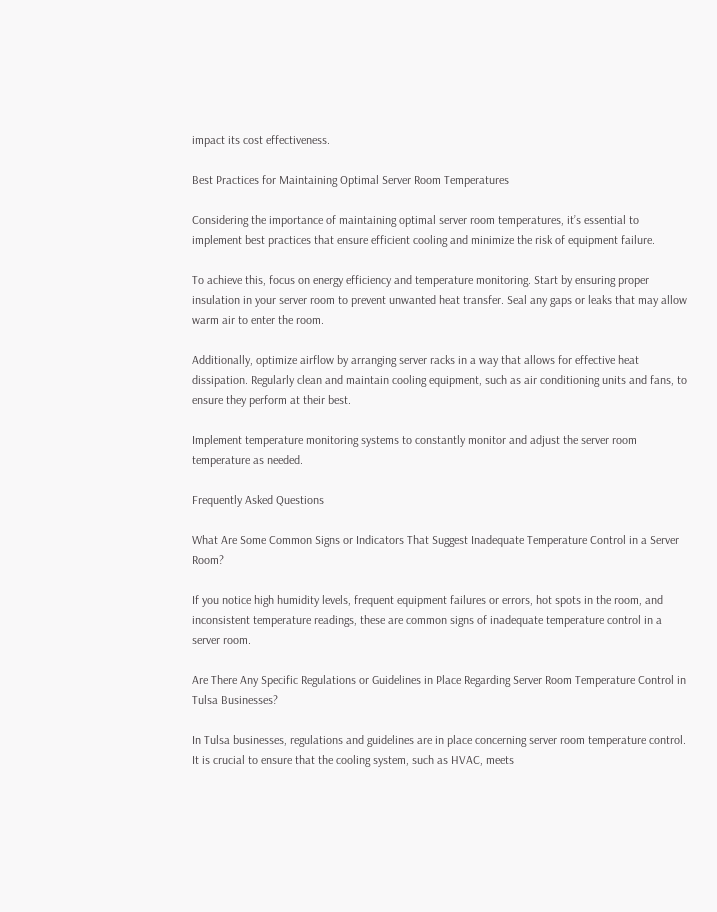impact its cost effectiveness.

Best Practices for Maintaining Optimal Server Room Temperatures

Considering the importance of maintaining optimal server room temperatures, it’s essential to implement best practices that ensure efficient cooling and minimize the risk of equipment failure.

To achieve this, focus on energy efficiency and temperature monitoring. Start by ensuring proper insulation in your server room to prevent unwanted heat transfer. Seal any gaps or leaks that may allow warm air to enter the room.

Additionally, optimize airflow by arranging server racks in a way that allows for effective heat dissipation. Regularly clean and maintain cooling equipment, such as air conditioning units and fans, to ensure they perform at their best.

Implement temperature monitoring systems to constantly monitor and adjust the server room temperature as needed.

Frequently Asked Questions

What Are Some Common Signs or Indicators That Suggest Inadequate Temperature Control in a Server Room?

If you notice high humidity levels, frequent equipment failures or errors, hot spots in the room, and inconsistent temperature readings, these are common signs of inadequate temperature control in a server room.

Are There Any Specific Regulations or Guidelines in Place Regarding Server Room Temperature Control in Tulsa Businesses?

In Tulsa businesses, regulations and guidelines are in place concerning server room temperature control. It is crucial to ensure that the cooling system, such as HVAC, meets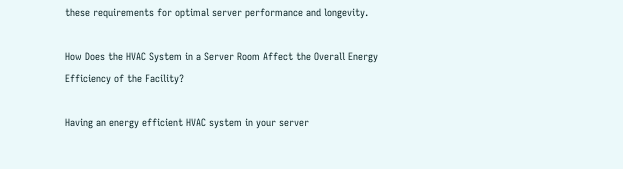these requirements for optimal server performance and longevity.

How Does the HVAC System in a Server Room Affect the Overall Energy Efficiency of the Facility?

Having an energy efficient HVAC system in your server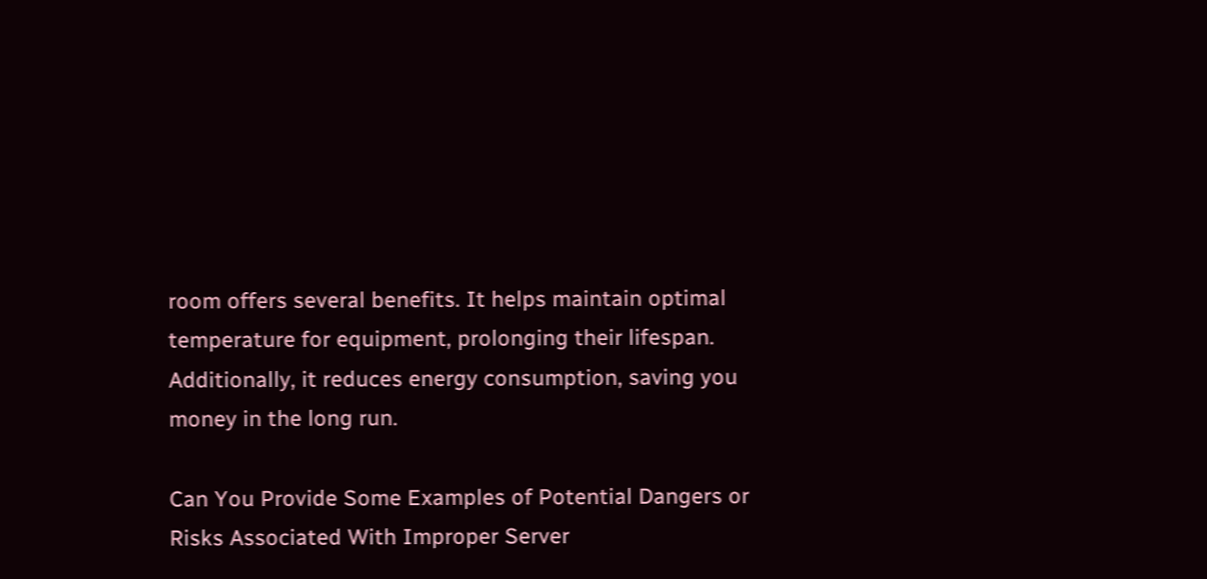room offers several benefits. It helps maintain optimal temperature for equipment, prolonging their lifespan. Additionally, it reduces energy consumption, saving you money in the long run.

Can You Provide Some Examples of Potential Dangers or Risks Associated With Improper Server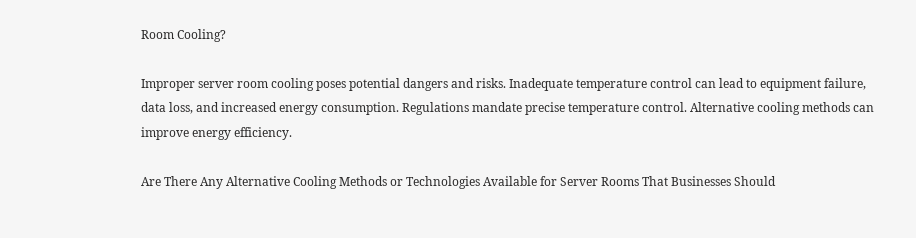Room Cooling?

Improper server room cooling poses potential dangers and risks. Inadequate temperature control can lead to equipment failure, data loss, and increased energy consumption. Regulations mandate precise temperature control. Alternative cooling methods can improve energy efficiency.

Are There Any Alternative Cooling Methods or Technologies Available for Server Rooms That Businesses Should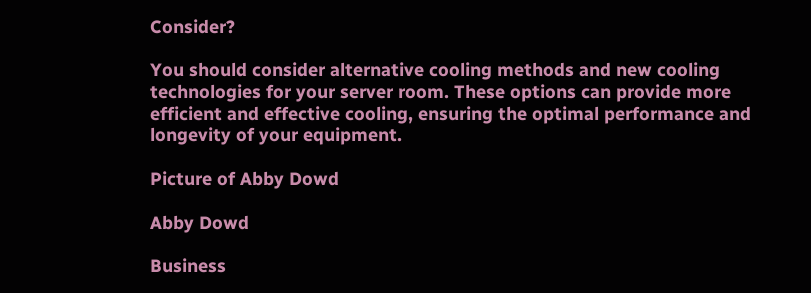Consider?

You should consider alternative cooling methods and new cooling technologies for your server room. These options can provide more efficient and effective cooling, ensuring the optimal performance and longevity of your equipment.

Picture of Abby Dowd

Abby Dowd

Business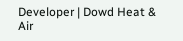Developer | Dowd Heat & Air